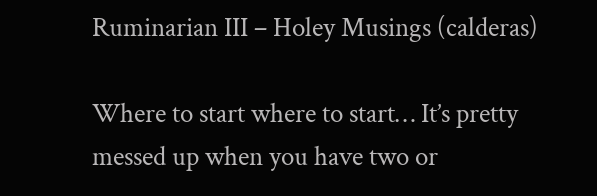Ruminarian III – Holey Musings (calderas)

Where to start where to start… It’s pretty messed up when you have two or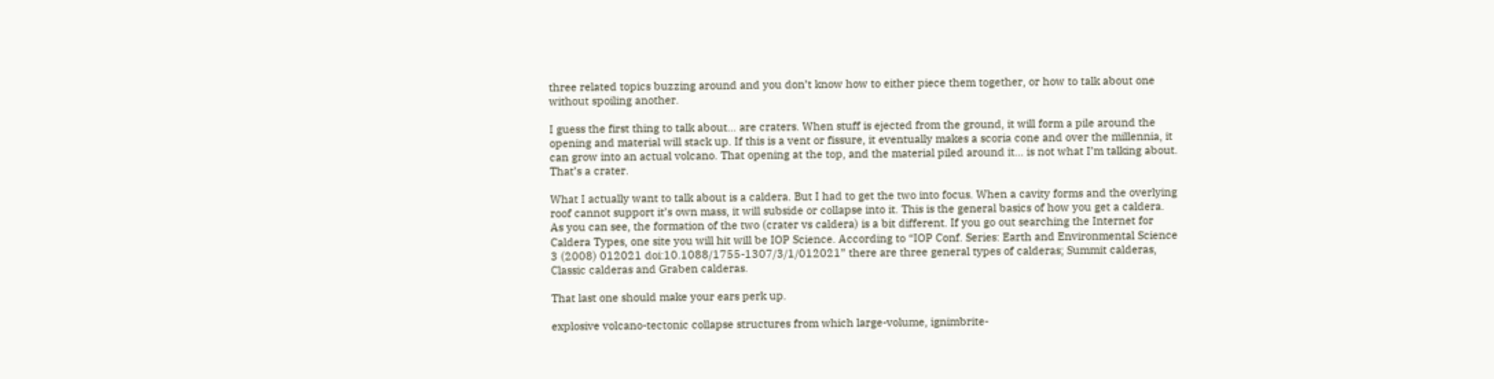three related topics buzzing around and you don’t know how to either piece them together, or how to talk about one without spoiling another.

I guess the first thing to talk about… are craters. When stuff is ejected from the ground, it will form a pile around the opening and material will stack up. If this is a vent or fissure, it eventually makes a scoria cone and over the millennia, it can grow into an actual volcano. That opening at the top, and the material piled around it… is not what I’m talking about. That’s a crater.

What I actually want to talk about is a caldera. But I had to get the two into focus. When a cavity forms and the overlying roof cannot support it’s own mass, it will subside or collapse into it. This is the general basics of how you get a caldera. As you can see, the formation of the two (crater vs caldera) is a bit different. If you go out searching the Internet for Caldera Types, one site you will hit will be IOP Science. According to “IOP Conf. Series: Earth and Environmental Science 3 (2008) 012021 doi:10.1088/1755-1307/3/1/012021” there are three general types of calderas; Summit calderas, Classic calderas and Graben calderas.

That last one should make your ears perk up.

explosive volcano-tectonic collapse structures from which large-volume, ignimbrite-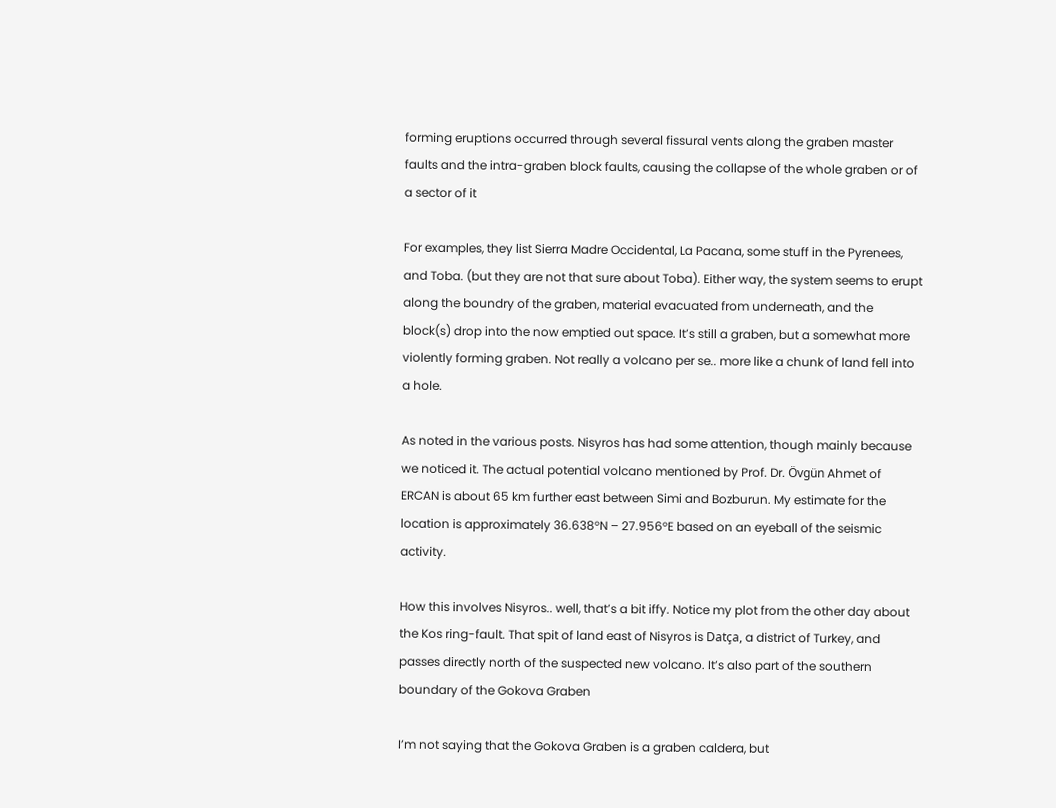forming eruptions occurred through several fissural vents along the graben master faults and the intra-graben block faults, causing the collapse of the whole graben or of a sector of it

For examples, they list Sierra Madre Occidental, La Pacana, some stuff in the Pyrenees, and Toba. (but they are not that sure about Toba). Either way, the system seems to erupt along the boundry of the graben, material evacuated from underneath, and the block(s) drop into the now emptied out space. It’s still a graben, but a somewhat more violently forming graben. Not really a volcano per se.. more like a chunk of land fell into a hole.

As noted in the various posts. Nisyros has had some attention, though mainly because we noticed it. The actual potential volcano mentioned by Prof. Dr. Övgün Ahmet of ERCAN is about 65 km further east between Simi and Bozburun. My estimate for the location is approximately 36.638°N – 27.956°E based on an eyeball of the seismic activity.

How this involves Nisyros.. well, that’s a bit iffy. Notice my plot from the other day about the Kos ring-fault. That spit of land east of Nisyros is Datça, a district of Turkey, and passes directly north of the suspected new volcano. It’s also part of the southern boundary of the Gokova Graben

I’m not saying that the Gokova Graben is a graben caldera, but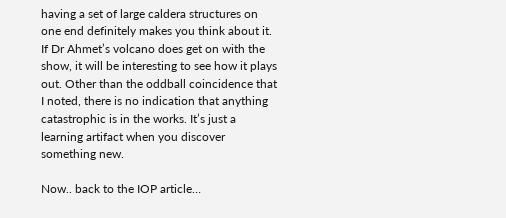having a set of large caldera structures on one end definitely makes you think about it. If Dr Ahmet’s volcano does get on with the show, it will be interesting to see how it plays out. Other than the oddball coincidence that I noted, there is no indication that anything catastrophic is in the works. It’s just a learning artifact when you discover something new.

Now.. back to the IOP article…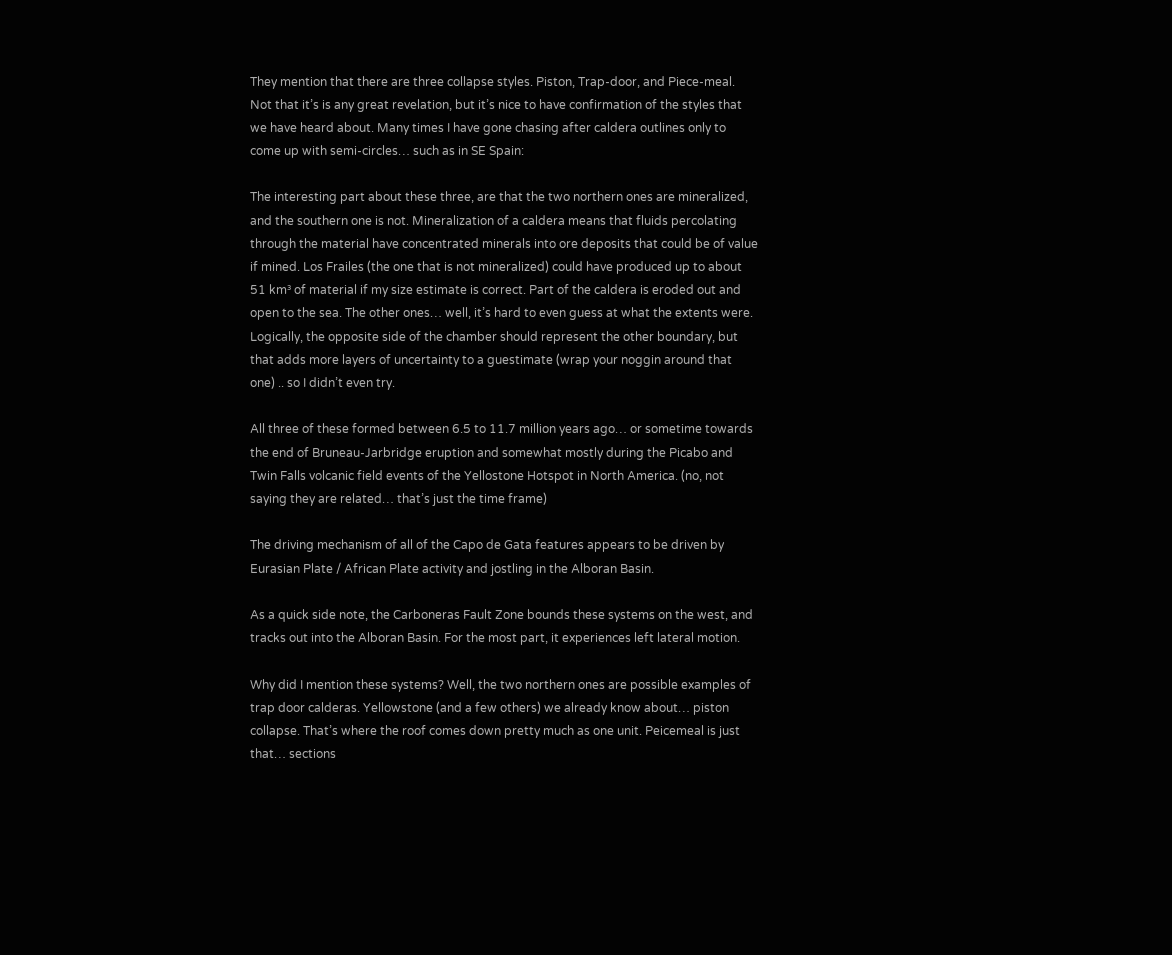They mention that there are three collapse styles. Piston, Trap-door, and Piece-meal. Not that it’s is any great revelation, but it’s nice to have confirmation of the styles that we have heard about. Many times I have gone chasing after caldera outlines only to come up with semi-circles… such as in SE Spain:

The interesting part about these three, are that the two northern ones are mineralized, and the southern one is not. Mineralization of a caldera means that fluids percolating through the material have concentrated minerals into ore deposits that could be of value if mined. Los Frailes (the one that is not mineralized) could have produced up to about 51 km³ of material if my size estimate is correct. Part of the caldera is eroded out and open to the sea. The other ones… well, it’s hard to even guess at what the extents were. Logically, the opposite side of the chamber should represent the other boundary, but that adds more layers of uncertainty to a guestimate (wrap your noggin around that one) .. so I didn’t even try.

All three of these formed between 6.5 to 11.7 million years ago… or sometime towards the end of Bruneau-Jarbridge eruption and somewhat mostly during the Picabo and Twin Falls volcanic field events of the Yellostone Hotspot in North America. (no, not saying they are related… that’s just the time frame)

The driving mechanism of all of the Capo de Gata features appears to be driven by Eurasian Plate / African Plate activity and jostling in the Alboran Basin.

As a quick side note, the Carboneras Fault Zone bounds these systems on the west, and tracks out into the Alboran Basin. For the most part, it experiences left lateral motion.

Why did I mention these systems? Well, the two northern ones are possible examples of trap door calderas. Yellowstone (and a few others) we already know about… piston collapse. That’s where the roof comes down pretty much as one unit. Peicemeal is just that… sections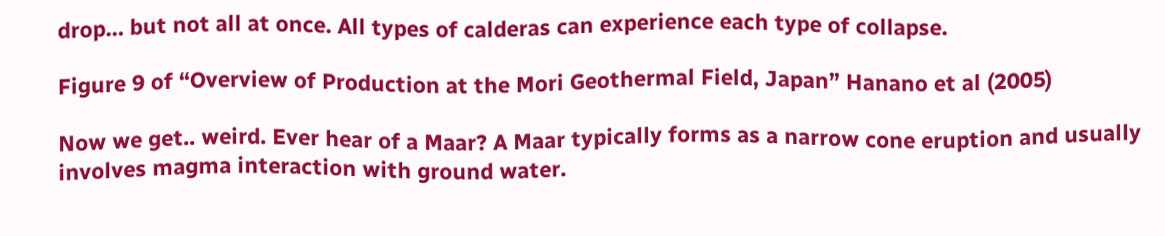drop… but not all at once. All types of calderas can experience each type of collapse.

Figure 9 of “Overview of Production at the Mori Geothermal Field, Japan” Hanano et al (2005)

Now we get.. weird. Ever hear of a Maar? A Maar typically forms as a narrow cone eruption and usually involves magma interaction with ground water.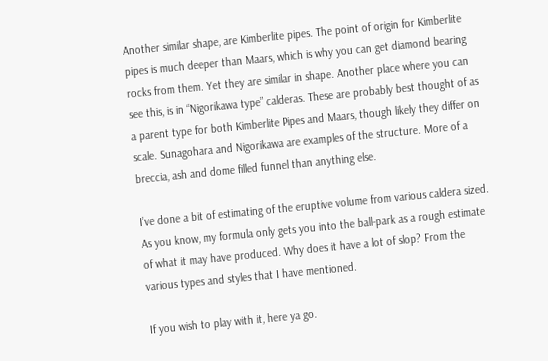Another similar shape, are Kimberlite pipes. The point of origin for Kimberlite pipes is much deeper than Maars, which is why you can get diamond bearing rocks from them. Yet they are similar in shape. Another place where you can see this, is in “Nigorikawa type” calderas. These are probably best thought of as a parent type for both Kimberlite Pipes and Maars, though likely they differ on scale. Sunagohara and Nigorikawa are examples of the structure. More of a breccia, ash and dome filled funnel than anything else.

I’ve done a bit of estimating of the eruptive volume from various caldera sized. As you know, my formula only gets you into the ball-park as a rough estimate of what it may have produced. Why does it have a lot of slop? From the various types and styles that I have mentioned.

If you wish to play with it, here ya go.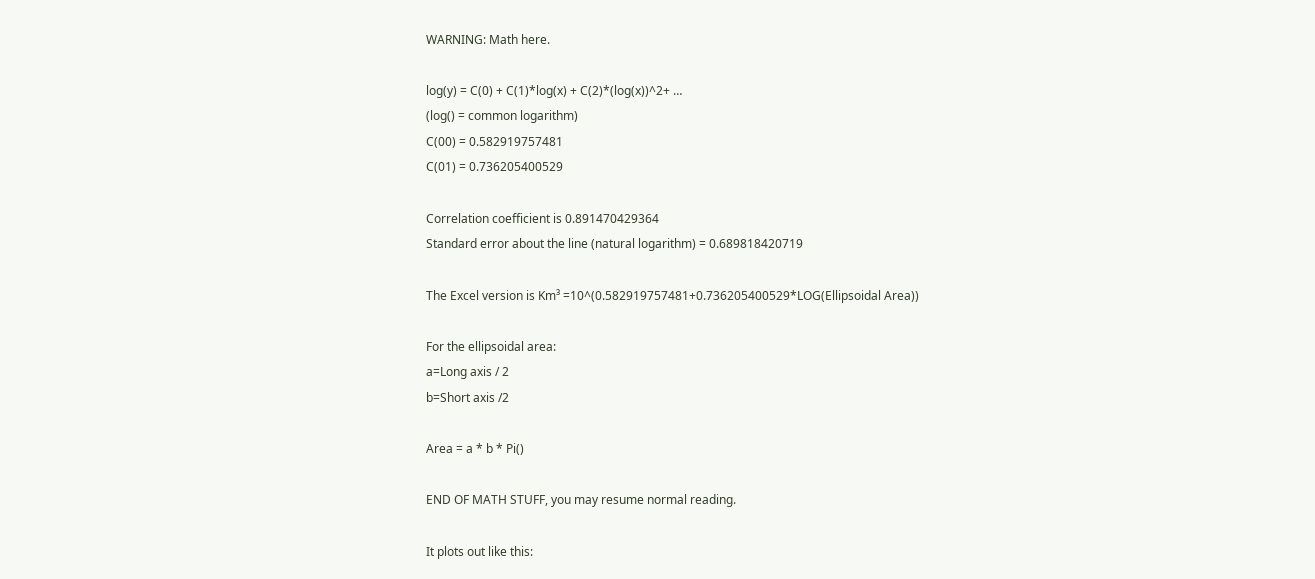WARNING: Math here.

log(y) = C(0) + C(1)*log(x) + C(2)*(log(x))^2+ …
(log() = common logarithm)
C(00) = 0.582919757481
C(01) = 0.736205400529

Correlation coefficient is 0.891470429364
Standard error about the line (natural logarithm) = 0.689818420719

The Excel version is Km³ =10^(0.582919757481+0.736205400529*LOG(Ellipsoidal Area))

For the ellipsoidal area:
a=Long axis / 2
b=Short axis /2

Area = a * b * Pi()

END OF MATH STUFF, you may resume normal reading.

It plots out like this: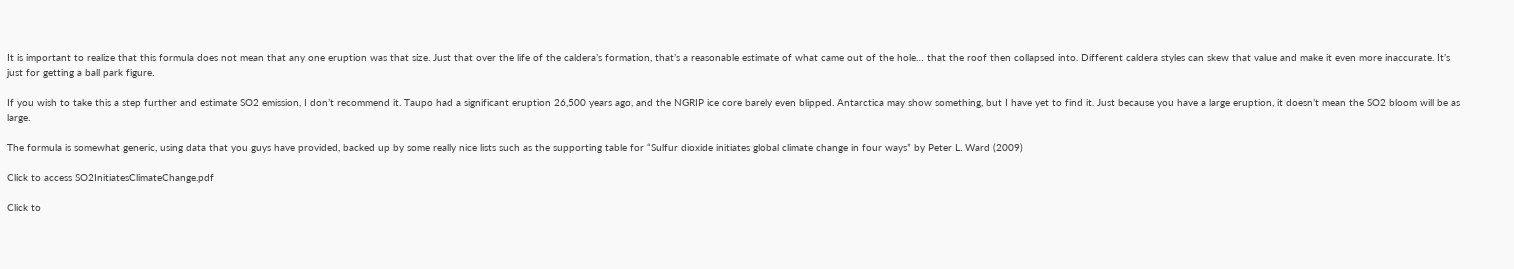It is important to realize that this formula does not mean that any one eruption was that size. Just that over the life of the caldera’s formation, that’s a reasonable estimate of what came out of the hole… that the roof then collapsed into. Different caldera styles can skew that value and make it even more inaccurate. It’s just for getting a ball park figure.

If you wish to take this a step further and estimate SO2 emission, I don’t recommend it. Taupo had a significant eruption 26,500 years ago, and the NGRIP ice core barely even blipped. Antarctica may show something, but I have yet to find it. Just because you have a large eruption, it doesn’t mean the SO2 bloom will be as large.

The formula is somewhat generic, using data that you guys have provided, backed up by some really nice lists such as the supporting table for “Sulfur dioxide initiates global climate change in four ways” by Peter L. Ward (2009)

Click to access SO2InitiatesClimateChange.pdf

Click to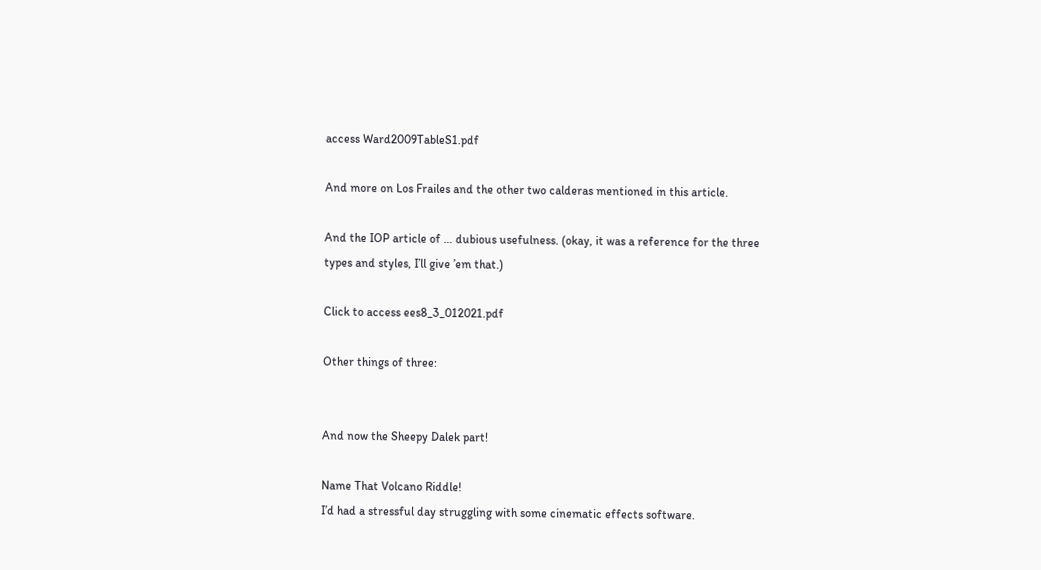access Ward2009TableS1.pdf

And more on Los Frailes and the other two calderas mentioned in this article.

And the IOP article of … dubious usefulness. (okay, it was a reference for the three types and styles, I’ll give ’em that.)

Click to access ees8_3_012021.pdf

Other things of three:


And now the Sheepy Dalek part!

Name That Volcano Riddle!
I’d had a stressful day struggling with some cinematic effects software.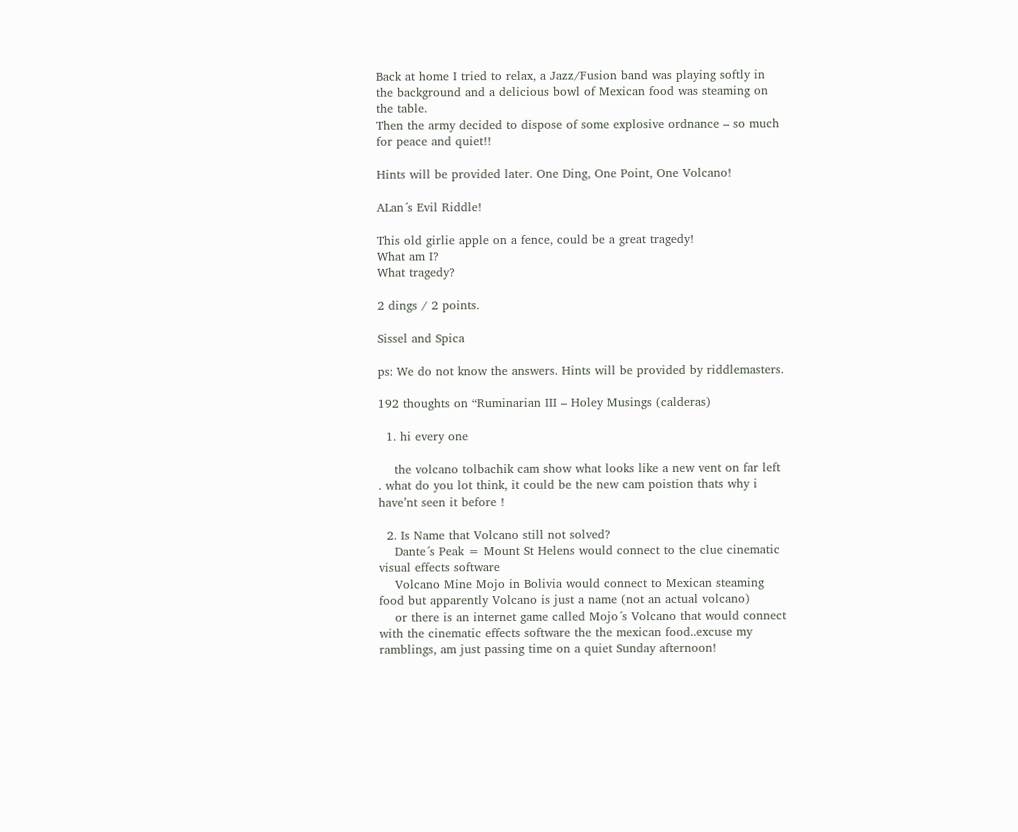Back at home I tried to relax, a Jazz/Fusion band was playing softly in the background and a delicious bowl of Mexican food was steaming on the table.
Then the army decided to dispose of some explosive ordnance – so much for peace and quiet!!

Hints will be provided later. One Ding, One Point, One Volcano!

ALan´s Evil Riddle!

This old girlie apple on a fence, could be a great tragedy!
What am I?
What tragedy?

2 dings / 2 points.

Sissel and Spica

ps: We do not know the answers. Hints will be provided by riddlemasters.

192 thoughts on “Ruminarian III – Holey Musings (calderas)

  1. hi every one

    the volcano tolbachik cam show what looks like a new vent on far left . what do you lot think, it could be the new cam poistion thats why i have’nt seen it before !

  2. Is Name that Volcano still not solved?
    Dante´s Peak = Mount St Helens would connect to the clue cinematic visual effects software
    Volcano Mine Mojo in Bolivia would connect to Mexican steaming food but apparently Volcano is just a name (not an actual volcano)
    or there is an internet game called Mojo´s Volcano that would connect with the cinematic effects software the the mexican food..excuse my ramblings, am just passing time on a quiet Sunday afternoon!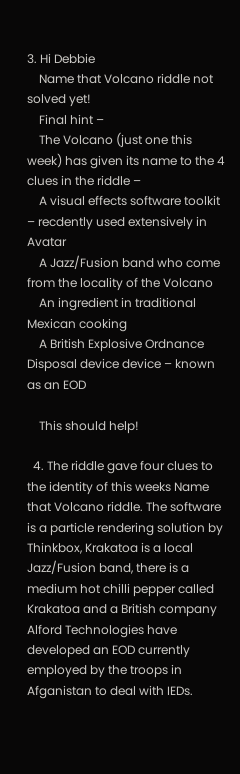3. Hi Debbie
    Name that Volcano riddle not solved yet!
    Final hint –
    The Volcano (just one this week) has given its name to the 4 clues in the riddle –
    A visual effects software toolkit – recdently used extensively in Avatar
    A Jazz/Fusion band who come from the locality of the Volcano
    An ingredient in traditional Mexican cooking
    A British Explosive Ordnance Disposal device device – known as an EOD

    This should help!

  4. The riddle gave four clues to the identity of this weeks Name that Volcano riddle. The software is a particle rendering solution by Thinkbox, Krakatoa is a local Jazz/Fusion band, there is a medium hot chilli pepper called Krakatoa and a British company Alford Technologies have developed an EOD currently employed by the troops in Afganistan to deal with IEDs.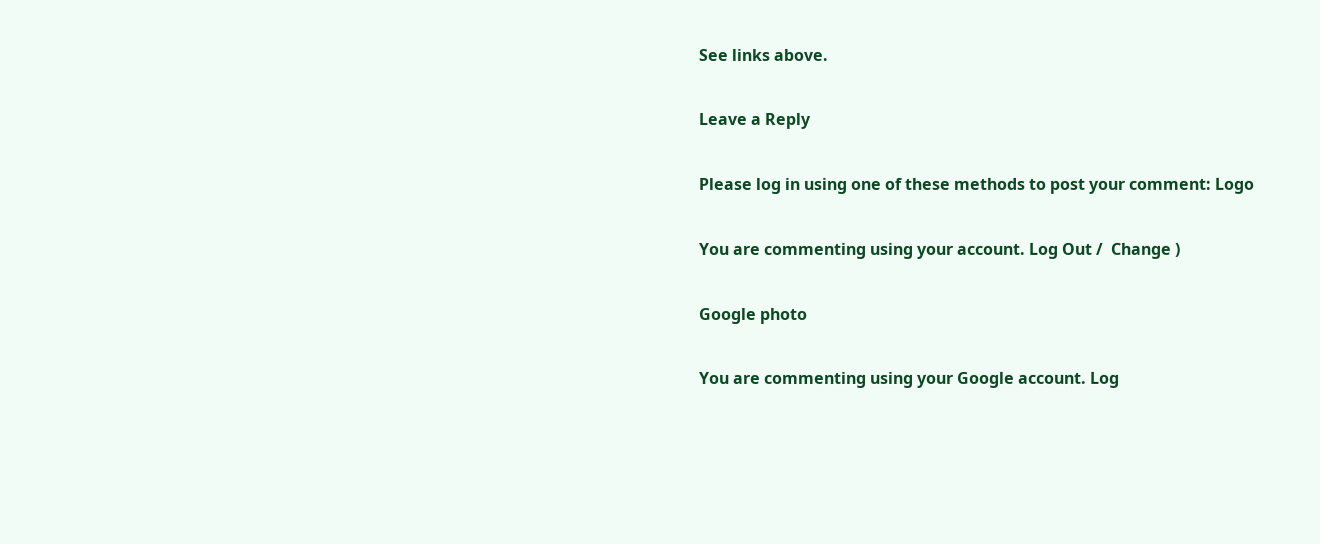See links above.

Leave a Reply

Please log in using one of these methods to post your comment: Logo

You are commenting using your account. Log Out /  Change )

Google photo

You are commenting using your Google account. Log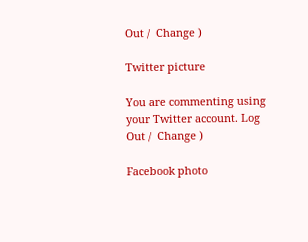Out /  Change )

Twitter picture

You are commenting using your Twitter account. Log Out /  Change )

Facebook photo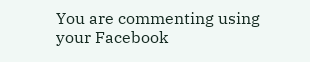You are commenting using your Facebook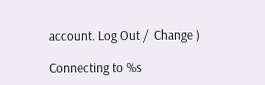account. Log Out /  Change )

Connecting to %s